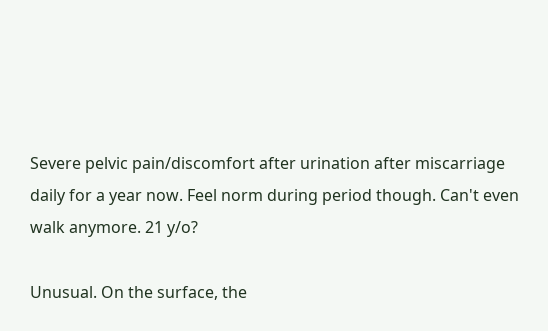Severe pelvic pain/discomfort after urination after miscarriage daily for a year now. Feel norm during period though. Can't even walk anymore. 21 y/o?

Unusual. On the surface, the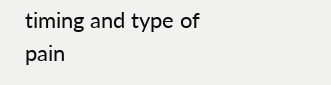timing and type of pain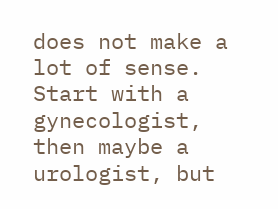does not make a lot of sense. Start with a gynecologist, then maybe a urologist, but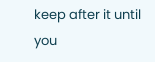keep after it until you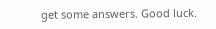get some answers. Good luck.